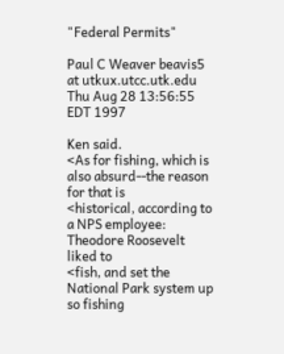"Federal Permits"

Paul C Weaver beavis5 at utkux.utcc.utk.edu
Thu Aug 28 13:56:55 EDT 1997

Ken said.
<As for fishing, which is also absurd--the reason for that is
<historical, according to a NPS employee: Theodore Roosevelt liked to
<fish, and set the National Park system up so fishing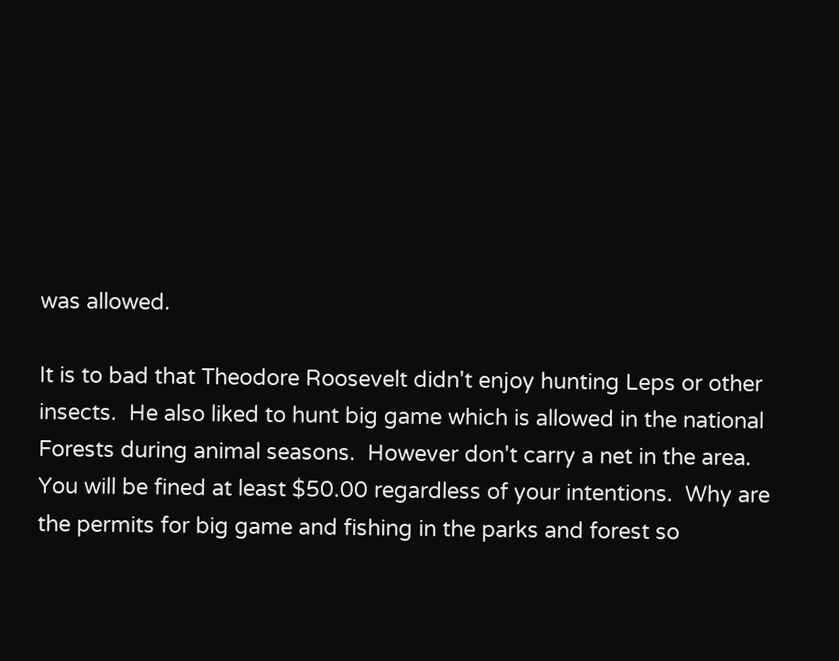was allowed.

It is to bad that Theodore Roosevelt didn't enjoy hunting Leps or other
insects.  He also liked to hunt big game which is allowed in the national
Forests during animal seasons.  However don't carry a net in the area.
You will be fined at least $50.00 regardless of your intentions.  Why are
the permits for big game and fishing in the parks and forest so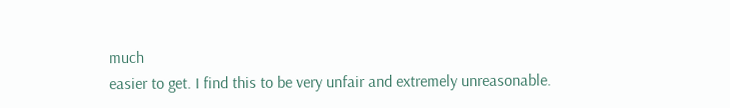much
easier to get. I find this to be very unfair and extremely unreasonable.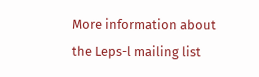More information about the Leps-l mailing list